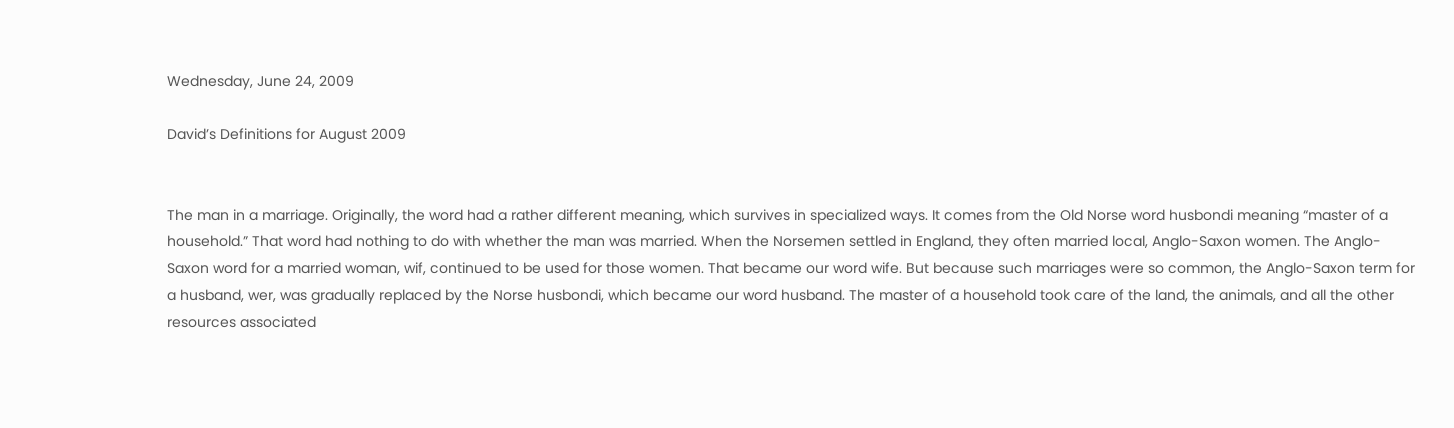Wednesday, June 24, 2009

David’s Definitions for August 2009


The man in a marriage. Originally, the word had a rather different meaning, which survives in specialized ways. It comes from the Old Norse word husbondi meaning “master of a household.” That word had nothing to do with whether the man was married. When the Norsemen settled in England, they often married local, Anglo-Saxon women. The Anglo-Saxon word for a married woman, wif, continued to be used for those women. That became our word wife. But because such marriages were so common, the Anglo-Saxon term for a husband, wer, was gradually replaced by the Norse husbondi, which became our word husband. The master of a household took care of the land, the animals, and all the other resources associated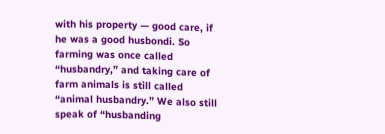with his property — good care, if he was a good husbondi. So farming was once called “husbandry,” and taking care of farm animals is still called “animal husbandry.” We also still speak of “husbanding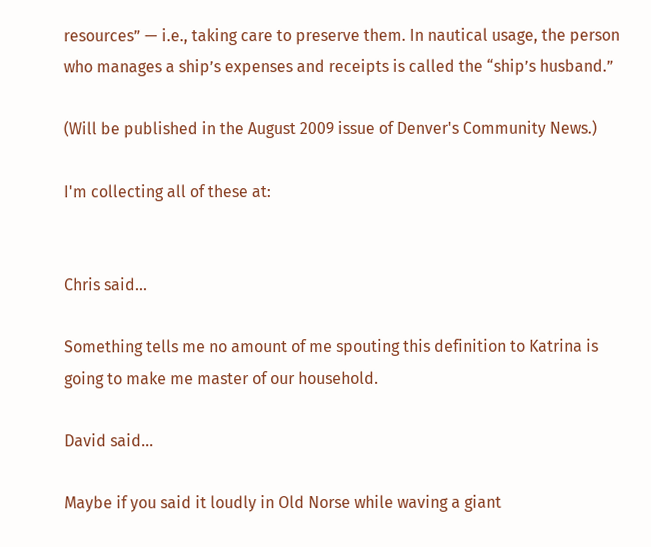resources” — i.e., taking care to preserve them. In nautical usage, the person who manages a ship’s expenses and receipts is called the “ship’s husband.”

(Will be published in the August 2009 issue of Denver's Community News.)

I'm collecting all of these at:


Chris said...

Something tells me no amount of me spouting this definition to Katrina is going to make me master of our household.

David said...

Maybe if you said it loudly in Old Norse while waving a giant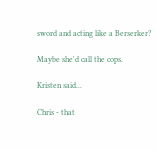sword and acting like a Berserker?

Maybe she'd call the cops.

Kristen said...

Chris - that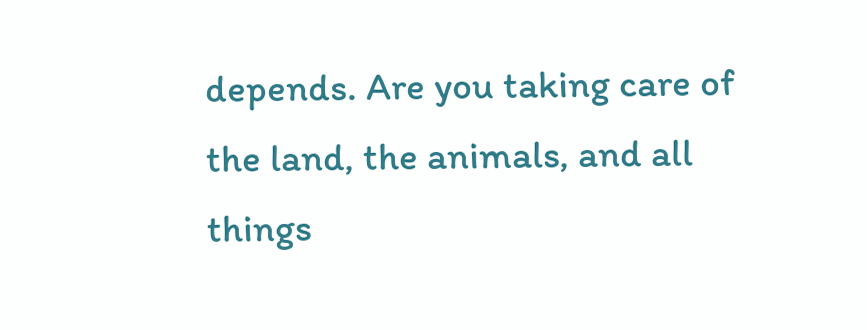depends. Are you taking care of the land, the animals, and all things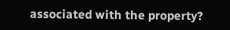associated with the property?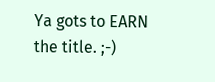Ya gots to EARN the title. ;-)